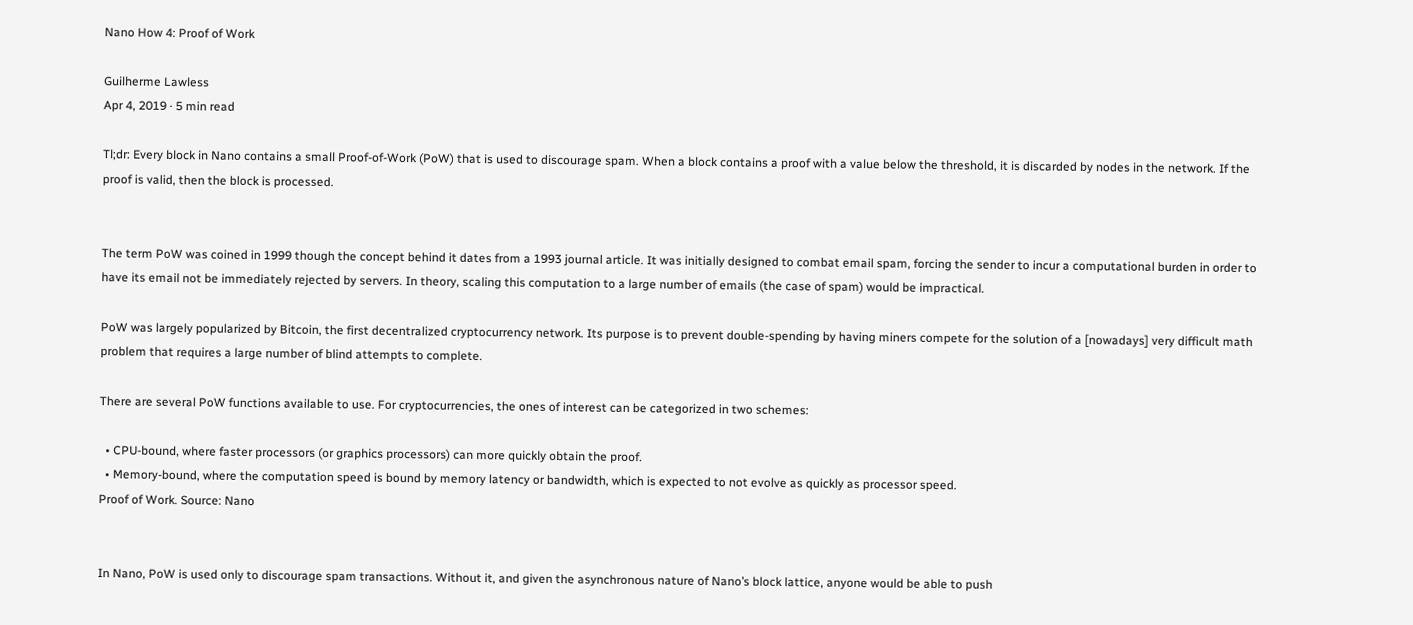Nano How 4: Proof of Work

Guilherme Lawless
Apr 4, 2019 · 5 min read

Tl;dr: Every block in Nano contains a small Proof-of-Work (PoW) that is used to discourage spam. When a block contains a proof with a value below the threshold, it is discarded by nodes in the network. If the proof is valid, then the block is processed.


The term PoW was coined in 1999 though the concept behind it dates from a 1993 journal article. It was initially designed to combat email spam, forcing the sender to incur a computational burden in order to have its email not be immediately rejected by servers. In theory, scaling this computation to a large number of emails (the case of spam) would be impractical.

PoW was largely popularized by Bitcoin, the first decentralized cryptocurrency network. Its purpose is to prevent double-spending by having miners compete for the solution of a [nowadays] very difficult math problem that requires a large number of blind attempts to complete.

There are several PoW functions available to use. For cryptocurrencies, the ones of interest can be categorized in two schemes:

  • CPU-bound, where faster processors (or graphics processors) can more quickly obtain the proof.
  • Memory-bound, where the computation speed is bound by memory latency or bandwidth, which is expected to not evolve as quickly as processor speed.
Proof of Work. Source: Nano


In Nano, PoW is used only to discourage spam transactions. Without it, and given the asynchronous nature of Nano’s block lattice, anyone would be able to push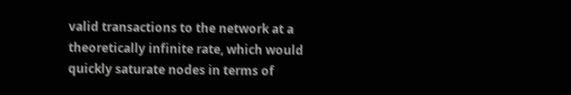valid transactions to the network at a theoretically infinite rate, which would quickly saturate nodes in terms of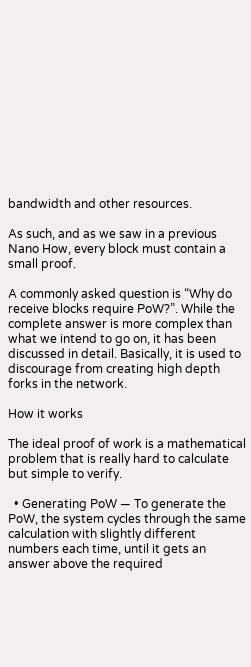bandwidth and other resources.

As such, and as we saw in a previous Nano How, every block must contain a small proof.

A commonly asked question is “Why do receive blocks require PoW?”. While the complete answer is more complex than what we intend to go on, it has been discussed in detail. Basically, it is used to discourage from creating high depth forks in the network.

How it works

The ideal proof of work is a mathematical problem that is really hard to calculate but simple to verify.

  • Generating PoW — To generate the PoW, the system cycles through the same calculation with slightly different numbers each time, until it gets an answer above the required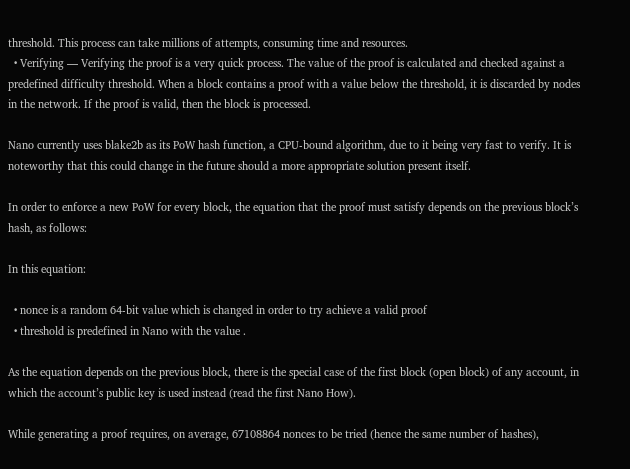threshold. This process can take millions of attempts, consuming time and resources.
  • Verifying — Verifying the proof is a very quick process. The value of the proof is calculated and checked against a predefined difficulty threshold. When a block contains a proof with a value below the threshold, it is discarded by nodes in the network. If the proof is valid, then the block is processed.

Nano currently uses blake2b as its PoW hash function, a CPU-bound algorithm, due to it being very fast to verify. It is noteworthy that this could change in the future should a more appropriate solution present itself.

In order to enforce a new PoW for every block, the equation that the proof must satisfy depends on the previous block’s hash, as follows:

In this equation:

  • nonce is a random 64-bit value which is changed in order to try achieve a valid proof
  • threshold is predefined in Nano with the value .

As the equation depends on the previous block, there is the special case of the first block (open block) of any account, in which the account’s public key is used instead (read the first Nano How).

While generating a proof requires, on average, 67108864 nonces to be tried (hence the same number of hashes),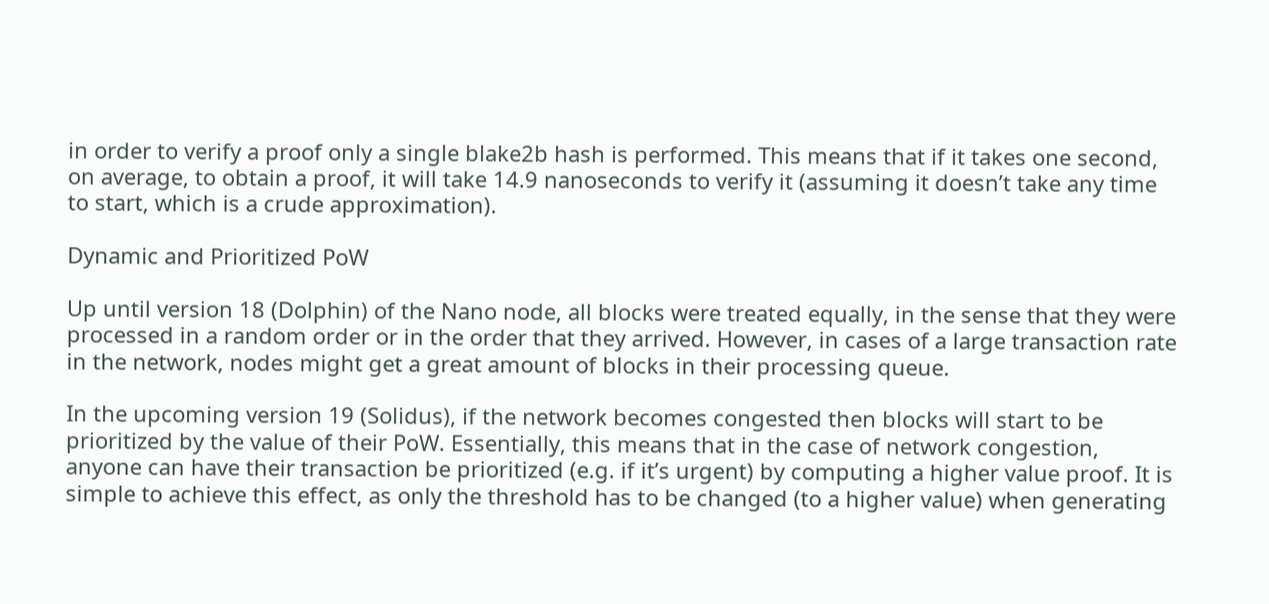in order to verify a proof only a single blake2b hash is performed. This means that if it takes one second, on average, to obtain a proof, it will take 14.9 nanoseconds to verify it (assuming it doesn’t take any time to start, which is a crude approximation).

Dynamic and Prioritized PoW

Up until version 18 (Dolphin) of the Nano node, all blocks were treated equally, in the sense that they were processed in a random order or in the order that they arrived. However, in cases of a large transaction rate in the network, nodes might get a great amount of blocks in their processing queue.

In the upcoming version 19 (Solidus), if the network becomes congested then blocks will start to be prioritized by the value of their PoW. Essentially, this means that in the case of network congestion, anyone can have their transaction be prioritized (e.g. if it’s urgent) by computing a higher value proof. It is simple to achieve this effect, as only the threshold has to be changed (to a higher value) when generating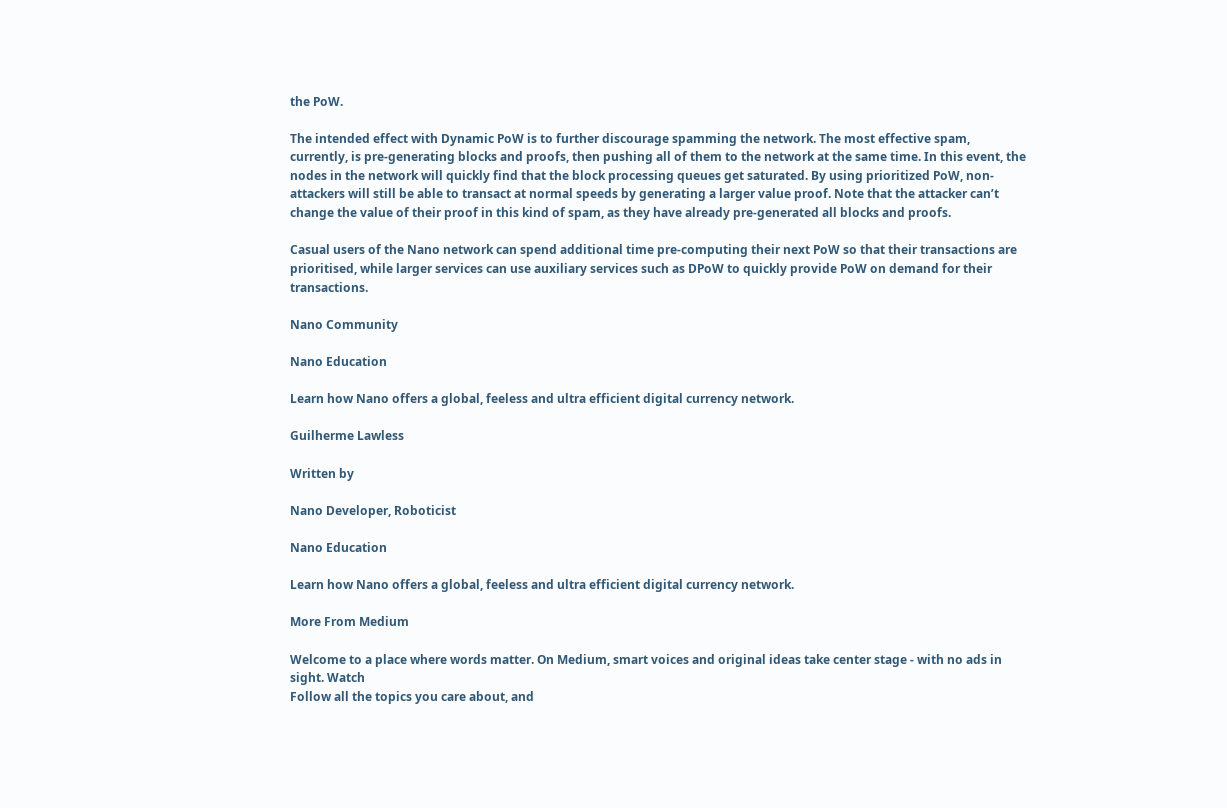the PoW.

The intended effect with Dynamic PoW is to further discourage spamming the network. The most effective spam, currently, is pre-generating blocks and proofs, then pushing all of them to the network at the same time. In this event, the nodes in the network will quickly find that the block processing queues get saturated. By using prioritized PoW, non-attackers will still be able to transact at normal speeds by generating a larger value proof. Note that the attacker can’t change the value of their proof in this kind of spam, as they have already pre-generated all blocks and proofs.

Casual users of the Nano network can spend additional time pre-computing their next PoW so that their transactions are prioritised, while larger services can use auxiliary services such as DPoW to quickly provide PoW on demand for their transactions.

Nano Community

Nano Education

Learn how Nano offers a global, feeless and ultra efficient digital currency network.

Guilherme Lawless

Written by

Nano Developer, Roboticist

Nano Education

Learn how Nano offers a global, feeless and ultra efficient digital currency network.

More From Medium

Welcome to a place where words matter. On Medium, smart voices and original ideas take center stage - with no ads in sight. Watch
Follow all the topics you care about, and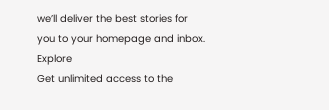we’ll deliver the best stories for you to your homepage and inbox. Explore
Get unlimited access to the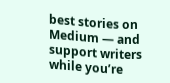best stories on Medium — and support writers while you’re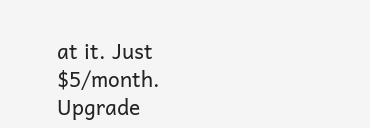at it. Just $5/month. Upgrade